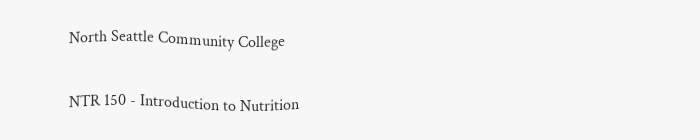North Seattle Community College

NTR 150 - Introduction to Nutrition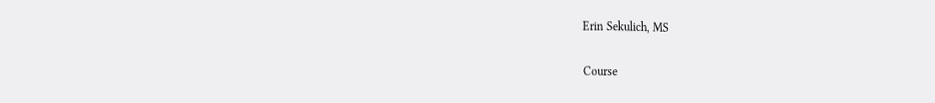Erin Sekulich, MS


Course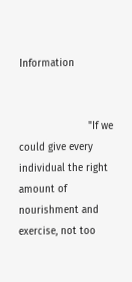Information


                       "If we could give every individual the right amount of nourishment and exercise, not too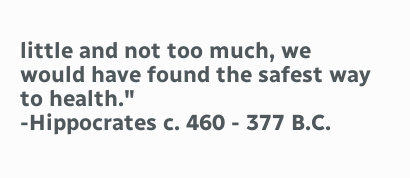little and not too much, we would have found the safest way to health."
-Hippocrates c. 460 - 377 B.C.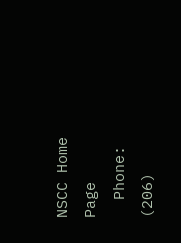NSCC Home Page
  Phone: (206)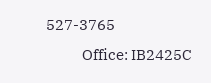527-3765
            Office: IB2425C